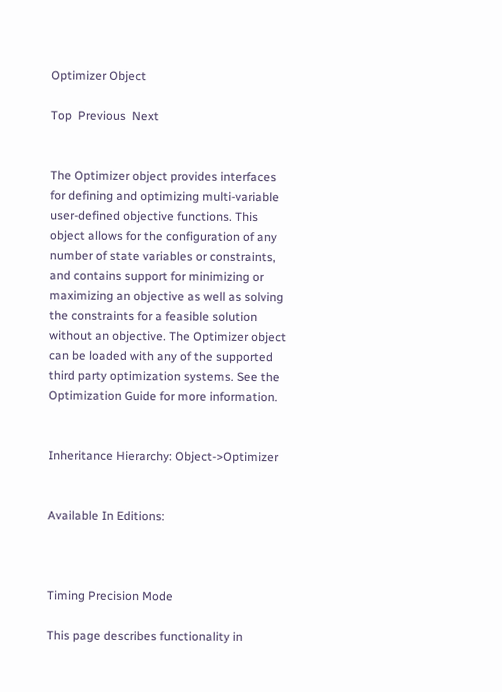Optimizer Object

Top  Previous  Next


The Optimizer object provides interfaces for defining and optimizing multi-variable user-defined objective functions. This object allows for the configuration of any number of state variables or constraints, and contains support for minimizing or maximizing an objective as well as solving the constraints for a feasible solution without an objective. The Optimizer object can be loaded with any of the supported third party optimization systems. See the Optimization Guide for more information.


Inheritance Hierarchy: Object->Optimizer


Available In Editions:



Timing Precision Mode

This page describes functionality in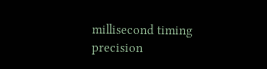millisecond timing precision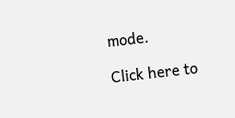mode.

Click here to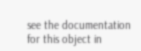see the documentation for this object in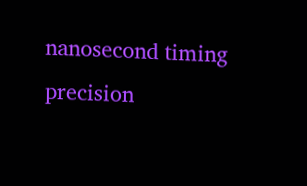nanosecond timing precision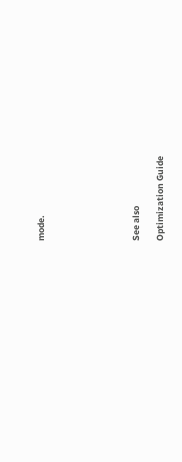mode.







See also

Optimization Guide